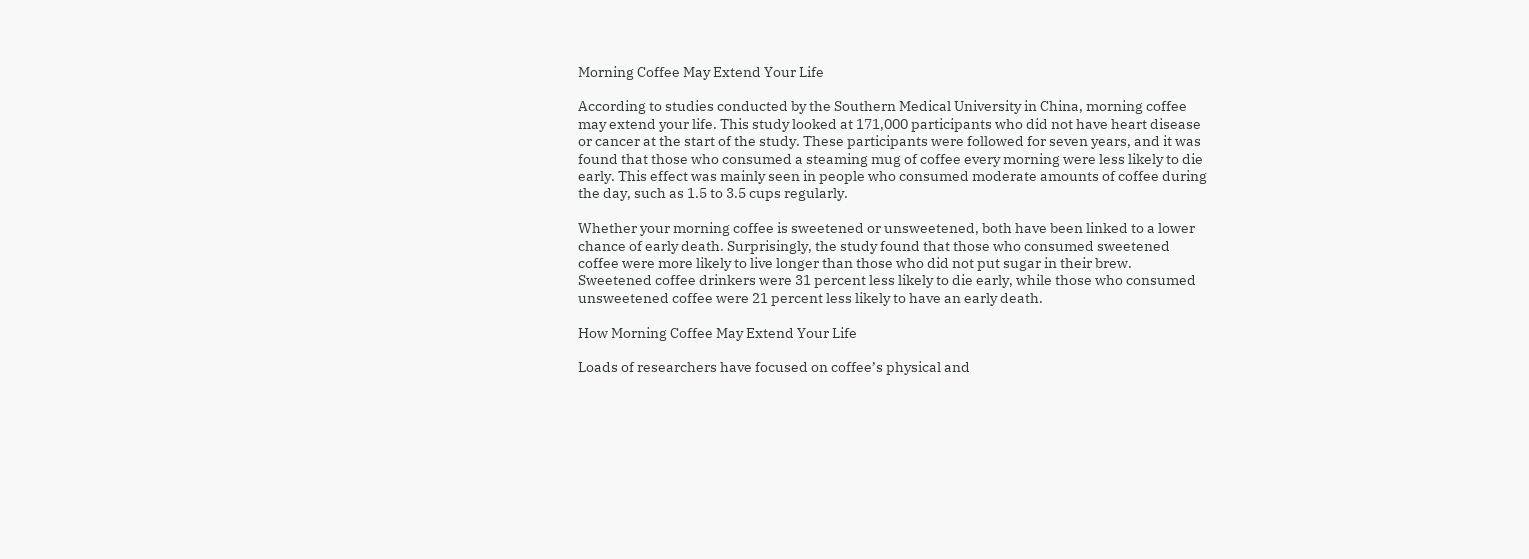Morning Coffee May Extend Your Life

According to studies conducted by the Southern Medical University in China, morning coffee may extend your life. This study looked at 171,000 participants who did not have heart disease or cancer at the start of the study. These participants were followed for seven years, and it was found that those who consumed a steaming mug of coffee every morning were less likely to die early. This effect was mainly seen in people who consumed moderate amounts of coffee during the day, such as 1.5 to 3.5 cups regularly.

Whether your morning coffee is sweetened or unsweetened, both have been linked to a lower chance of early death. Surprisingly, the study found that those who consumed sweetened coffee were more likely to live longer than those who did not put sugar in their brew. Sweetened coffee drinkers were 31 percent less likely to die early, while those who consumed unsweetened coffee were 21 percent less likely to have an early death.

How Morning Coffee May Extend Your Life

Loads of researchers have focused on coffee’s physical and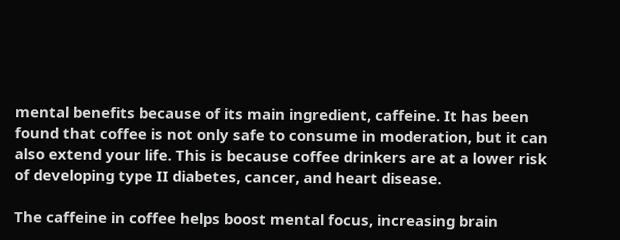mental benefits because of its main ingredient, caffeine. It has been found that coffee is not only safe to consume in moderation, but it can also extend your life. This is because coffee drinkers are at a lower risk of developing type II diabetes, cancer, and heart disease.

The caffeine in coffee helps boost mental focus, increasing brain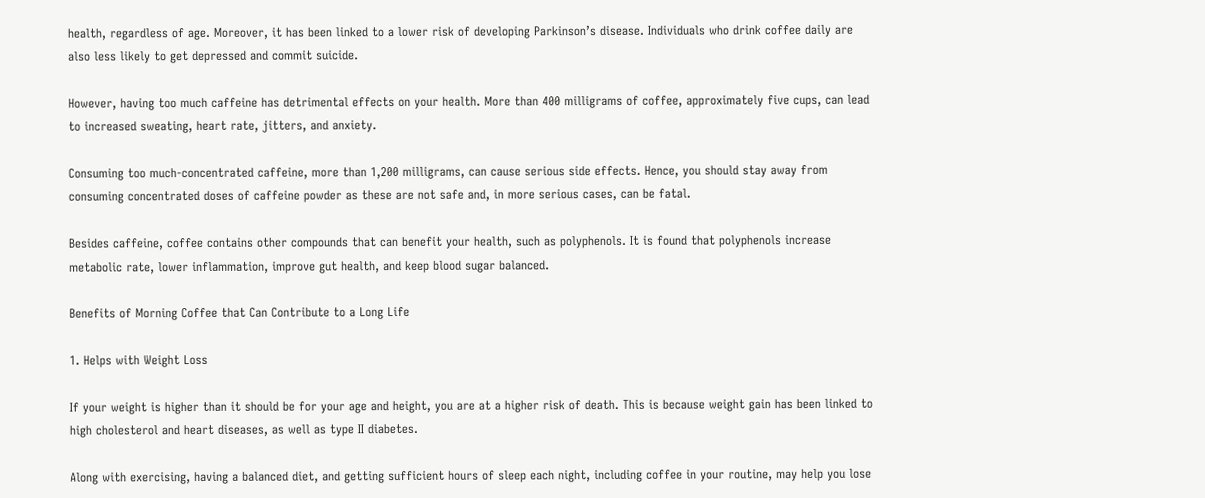health, regardless of age. Moreover, it has been linked to a lower risk of developing Parkinson’s disease. Individuals who drink coffee daily are also less likely to get depressed and commit suicide.

However, having too much caffeine has detrimental effects on your health. More than 400 milligrams of coffee, approximately five cups, can lead to increased sweating, heart rate, jitters, and anxiety.

Consuming too much-concentrated caffeine, more than 1,200 milligrams, can cause serious side effects. Hence, you should stay away from consuming concentrated doses of caffeine powder as these are not safe and, in more serious cases, can be fatal.

Besides caffeine, coffee contains other compounds that can benefit your health, such as polyphenols. It is found that polyphenols increase metabolic rate, lower inflammation, improve gut health, and keep blood sugar balanced.

Benefits of Morning Coffee that Can Contribute to a Long Life

1. Helps with Weight Loss

If your weight is higher than it should be for your age and height, you are at a higher risk of death. This is because weight gain has been linked to high cholesterol and heart diseases, as well as type II diabetes.

Along with exercising, having a balanced diet, and getting sufficient hours of sleep each night, including coffee in your routine, may help you lose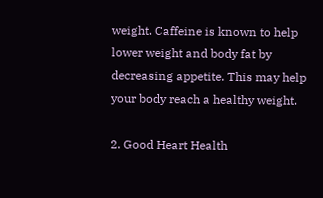weight. Caffeine is known to help lower weight and body fat by decreasing appetite. This may help your body reach a healthy weight.

2. Good Heart Health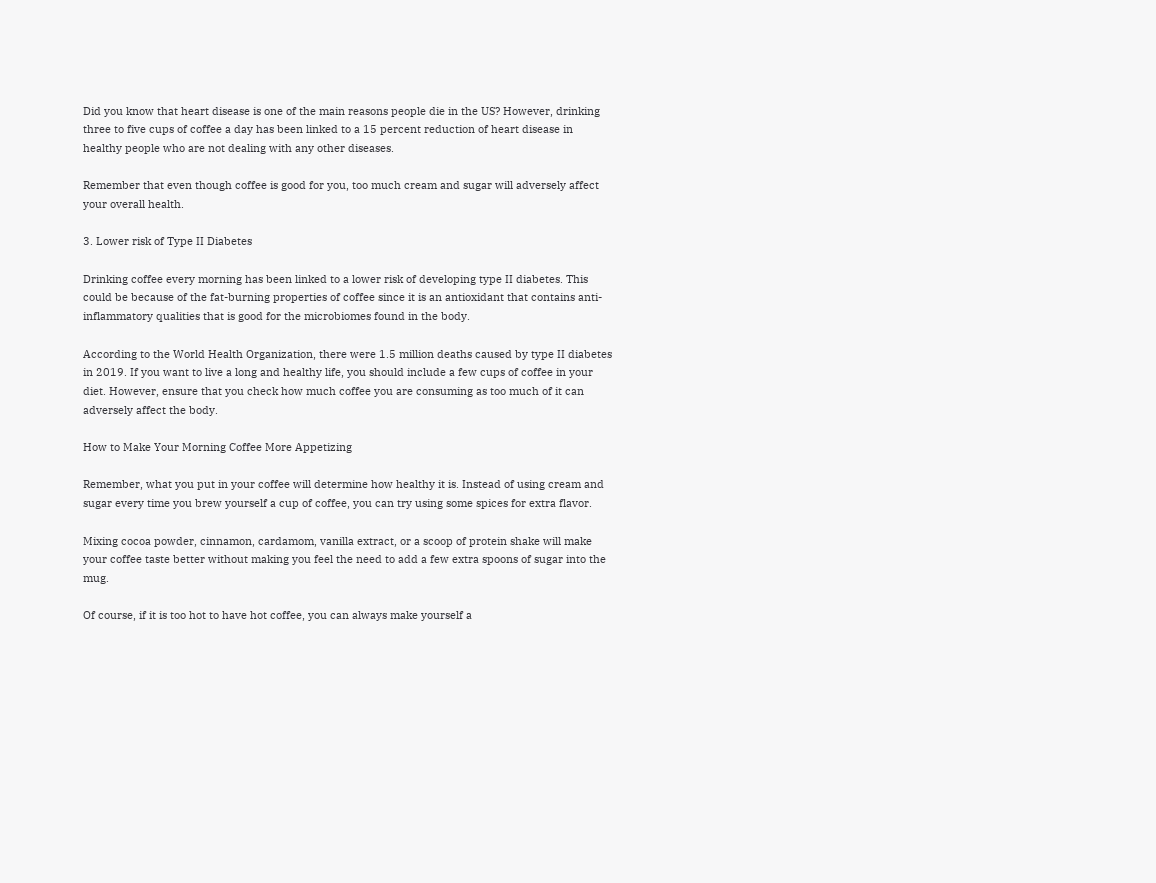Did you know that heart disease is one of the main reasons people die in the US? However, drinking three to five cups of coffee a day has been linked to a 15 percent reduction of heart disease in healthy people who are not dealing with any other diseases.

Remember that even though coffee is good for you, too much cream and sugar will adversely affect your overall health.

3. Lower risk of Type II Diabetes

Drinking coffee every morning has been linked to a lower risk of developing type II diabetes. This could be because of the fat-burning properties of coffee since it is an antioxidant that contains anti-inflammatory qualities that is good for the microbiomes found in the body.

According to the World Health Organization, there were 1.5 million deaths caused by type II diabetes in 2019. If you want to live a long and healthy life, you should include a few cups of coffee in your diet. However, ensure that you check how much coffee you are consuming as too much of it can adversely affect the body.

How to Make Your Morning Coffee More Appetizing

Remember, what you put in your coffee will determine how healthy it is. Instead of using cream and sugar every time you brew yourself a cup of coffee, you can try using some spices for extra flavor.

Mixing cocoa powder, cinnamon, cardamom, vanilla extract, or a scoop of protein shake will make your coffee taste better without making you feel the need to add a few extra spoons of sugar into the mug.

Of course, if it is too hot to have hot coffee, you can always make yourself a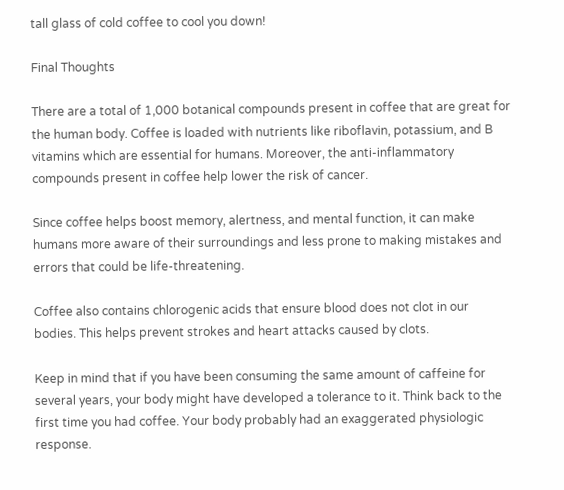tall glass of cold coffee to cool you down!

Final Thoughts

There are a total of 1,000 botanical compounds present in coffee that are great for the human body. Coffee is loaded with nutrients like riboflavin, potassium, and B vitamins which are essential for humans. Moreover, the anti-inflammatory compounds present in coffee help lower the risk of cancer.

Since coffee helps boost memory, alertness, and mental function, it can make humans more aware of their surroundings and less prone to making mistakes and errors that could be life-threatening.

Coffee also contains chlorogenic acids that ensure blood does not clot in our bodies. This helps prevent strokes and heart attacks caused by clots.

Keep in mind that if you have been consuming the same amount of caffeine for several years, your body might have developed a tolerance to it. Think back to the first time you had coffee. Your body probably had an exaggerated physiologic response.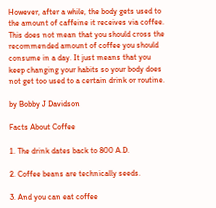However, after a while, the body gets used to the amount of caffeine it receives via coffee. This does not mean that you should cross the recommended amount of coffee you should consume in a day. It just means that you keep changing your habits so your body does not get too used to a certain drink or routine.

by Bobby J Davidson

Facts About Coffee

1. The drink dates back to 800 A.D.

2. Coffee beans are technically seeds.

3. And you can eat coffee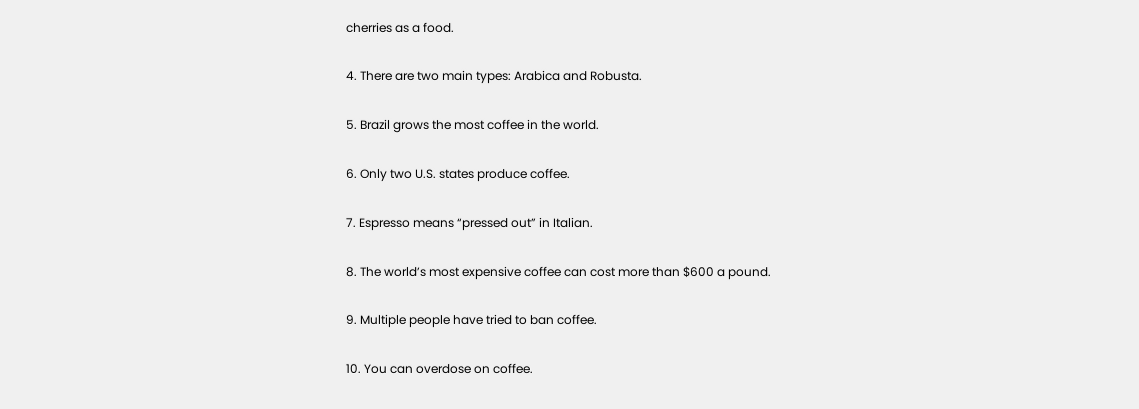cherries as a food.

4. There are two main types: Arabica and Robusta.

5. Brazil grows the most coffee in the world.

6. Only two U.S. states produce coffee.

7. Espresso means “pressed out” in Italian.

8. The world’s most expensive coffee can cost more than $600 a pound.

9. Multiple people have tried to ban coffee.

10. You can overdose on coffee.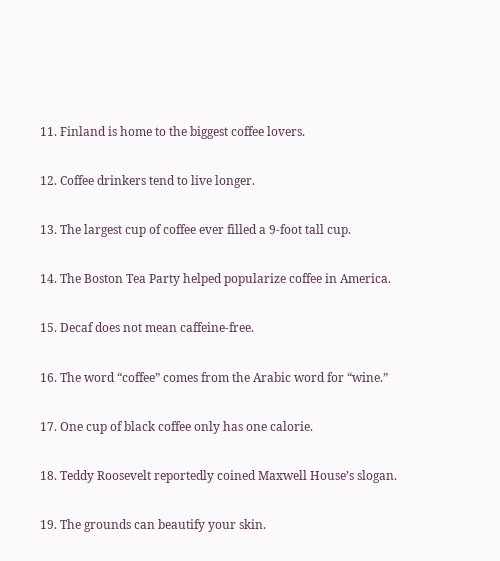11. Finland is home to the biggest coffee lovers.

12. Coffee drinkers tend to live longer.

13. The largest cup of coffee ever filled a 9-foot tall cup.

14. The Boston Tea Party helped popularize coffee in America.

15. Decaf does not mean caffeine-free.

16. The word “coffee” comes from the Arabic word for “wine.”

17. One cup of black coffee only has one calorie.

18. Teddy Roosevelt reportedly coined Maxwell House’s slogan.

19. The grounds can beautify your skin.